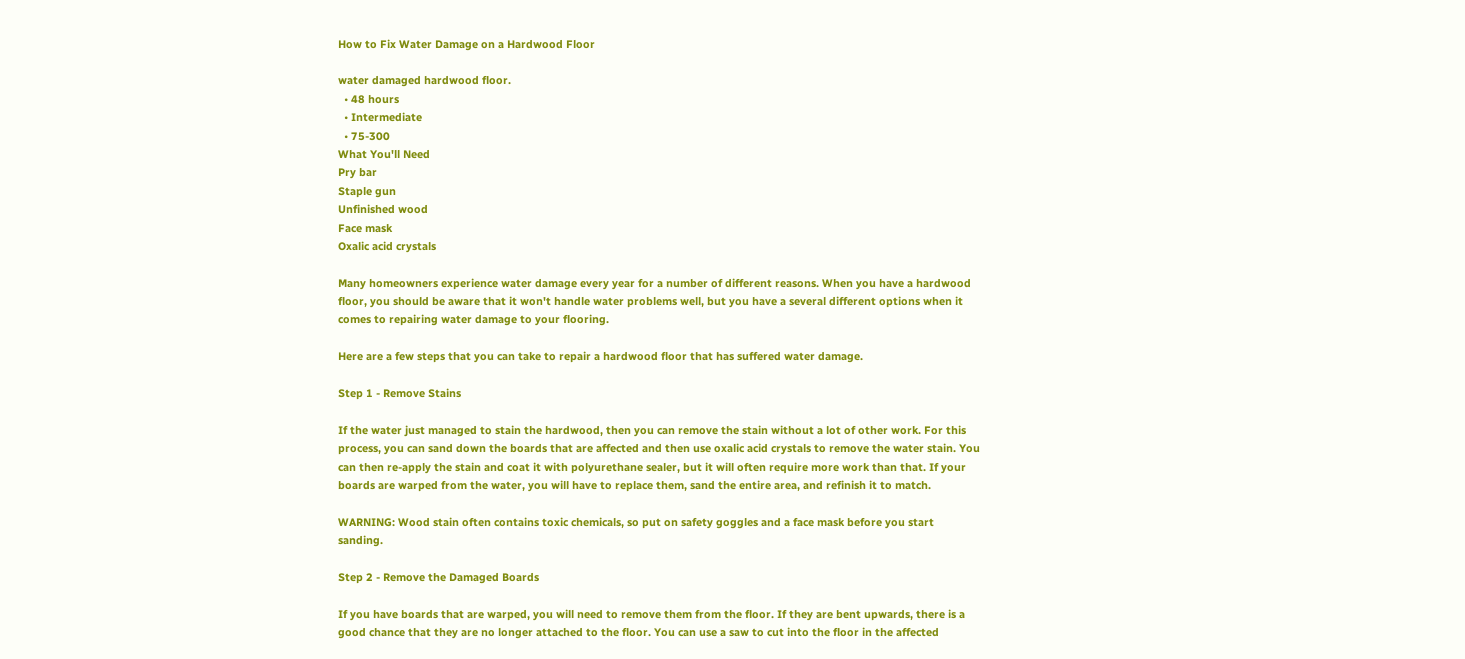How to Fix Water Damage on a Hardwood Floor

water damaged hardwood floor.
  • 48 hours
  • Intermediate
  • 75-300
What You'll Need
Pry bar
Staple gun
Unfinished wood
Face mask
Oxalic acid crystals

Many homeowners experience water damage every year for a number of different reasons. When you have a hardwood floor, you should be aware that it won't handle water problems well, but you have a several different options when it comes to repairing water damage to your flooring.

Here are a few steps that you can take to repair a hardwood floor that has suffered water damage.

Step 1 - Remove Stains

If the water just managed to stain the hardwood, then you can remove the stain without a lot of other work. For this process, you can sand down the boards that are affected and then use oxalic acid crystals to remove the water stain. You can then re-apply the stain and coat it with polyurethane sealer, but it will often require more work than that. If your boards are warped from the water, you will have to replace them, sand the entire area, and refinish it to match.

WARNING: Wood stain often contains toxic chemicals, so put on safety goggles and a face mask before you start sanding.

Step 2 - Remove the Damaged Boards

If you have boards that are warped, you will need to remove them from the floor. If they are bent upwards, there is a good chance that they are no longer attached to the floor. You can use a saw to cut into the floor in the affected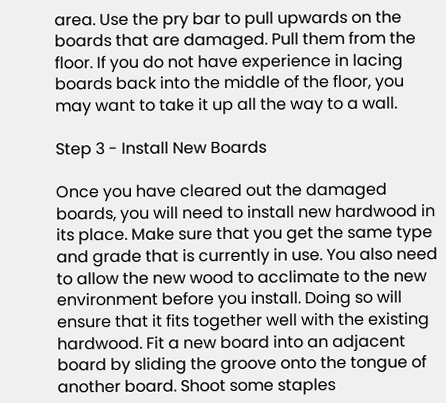area. Use the pry bar to pull upwards on the boards that are damaged. Pull them from the floor. If you do not have experience in lacing boards back into the middle of the floor, you may want to take it up all the way to a wall.

Step 3 - Install New Boards

Once you have cleared out the damaged boards, you will need to install new hardwood in its place. Make sure that you get the same type and grade that is currently in use. You also need to allow the new wood to acclimate to the new environment before you install. Doing so will ensure that it fits together well with the existing hardwood. Fit a new board into an adjacent board by sliding the groove onto the tongue of another board. Shoot some staples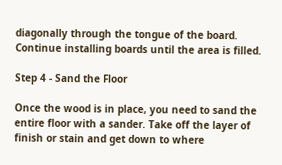diagonally through the tongue of the board. Continue installing boards until the area is filled.

Step 4 - Sand the Floor

Once the wood is in place, you need to sand the entire floor with a sander. Take off the layer of finish or stain and get down to where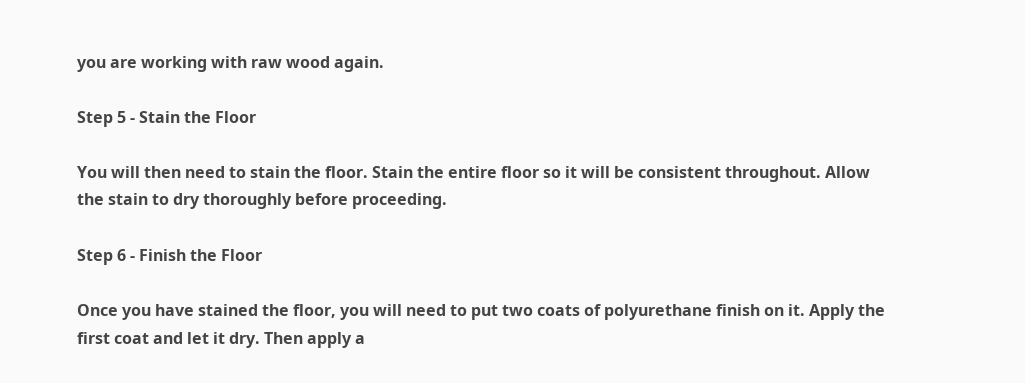you are working with raw wood again.

Step 5 - Stain the Floor

You will then need to stain the floor. Stain the entire floor so it will be consistent throughout. Allow the stain to dry thoroughly before proceeding.

Step 6 - Finish the Floor

Once you have stained the floor, you will need to put two coats of polyurethane finish on it. Apply the first coat and let it dry. Then apply a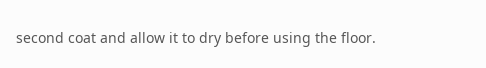second coat and allow it to dry before using the floor.